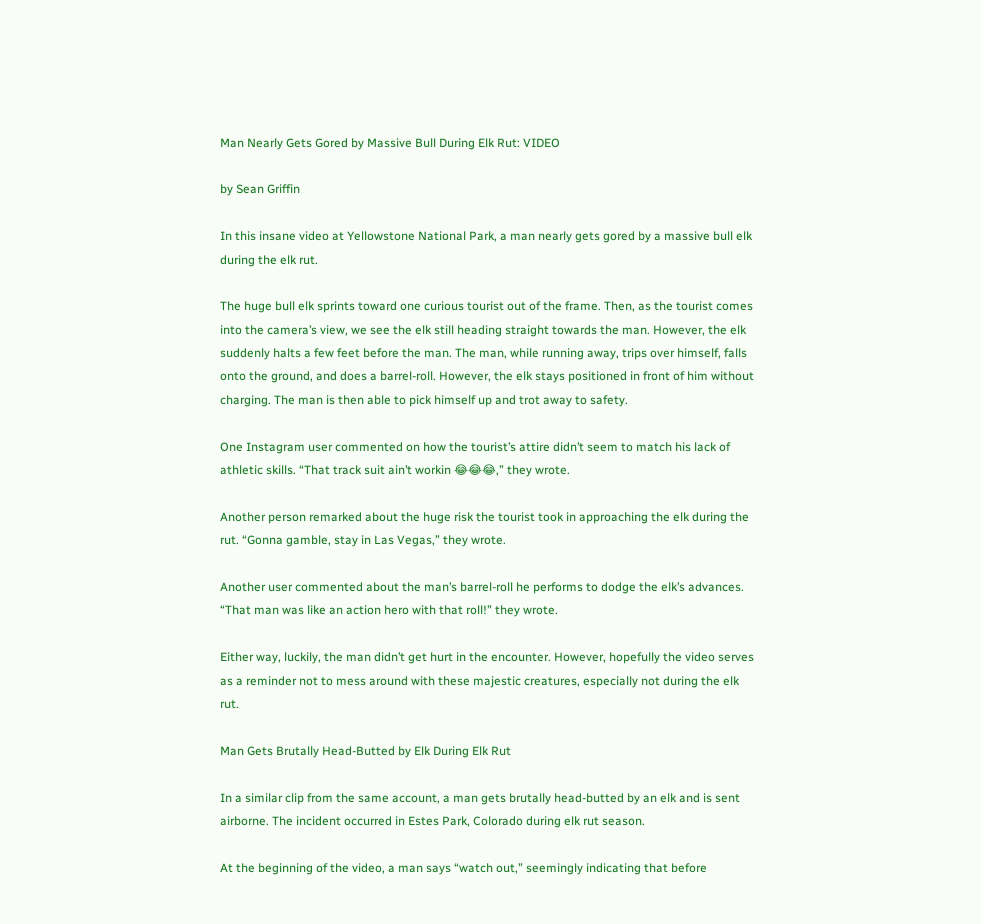Man Nearly Gets Gored by Massive Bull During Elk Rut: VIDEO

by Sean Griffin

In this insane video at Yellowstone National Park, a man nearly gets gored by a massive bull elk during the elk rut.

The huge bull elk sprints toward one curious tourist out of the frame. Then, as the tourist comes into the camera’s view, we see the elk still heading straight towards the man. However, the elk suddenly halts a few feet before the man. The man, while running away, trips over himself, falls onto the ground, and does a barrel-roll. However, the elk stays positioned in front of him without charging. The man is then able to pick himself up and trot away to safety.

One Instagram user commented on how the tourist’s attire didn’t seem to match his lack of athletic skills. “That track suit ain’t workin 😂😂😂,” they wrote.

Another person remarked about the huge risk the tourist took in approaching the elk during the rut. “Gonna gamble, stay in Las Vegas,” they wrote.

Another user commented about the man’s barrel-roll he performs to dodge the elk’s advances. “That man was like an action hero with that roll!” they wrote.

Either way, luckily, the man didn’t get hurt in the encounter. However, hopefully the video serves as a reminder not to mess around with these majestic creatures, especially not during the elk rut.

Man Gets Brutally Head-Butted by Elk During Elk Rut

In a similar clip from the same account, a man gets brutally head-butted by an elk and is sent airborne. The incident occurred in Estes Park, Colorado during elk rut season.

At the beginning of the video, a man says “watch out,” seemingly indicating that before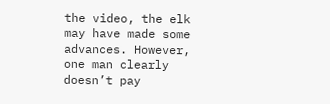the video, the elk may have made some advances. However, one man clearly doesn’t pay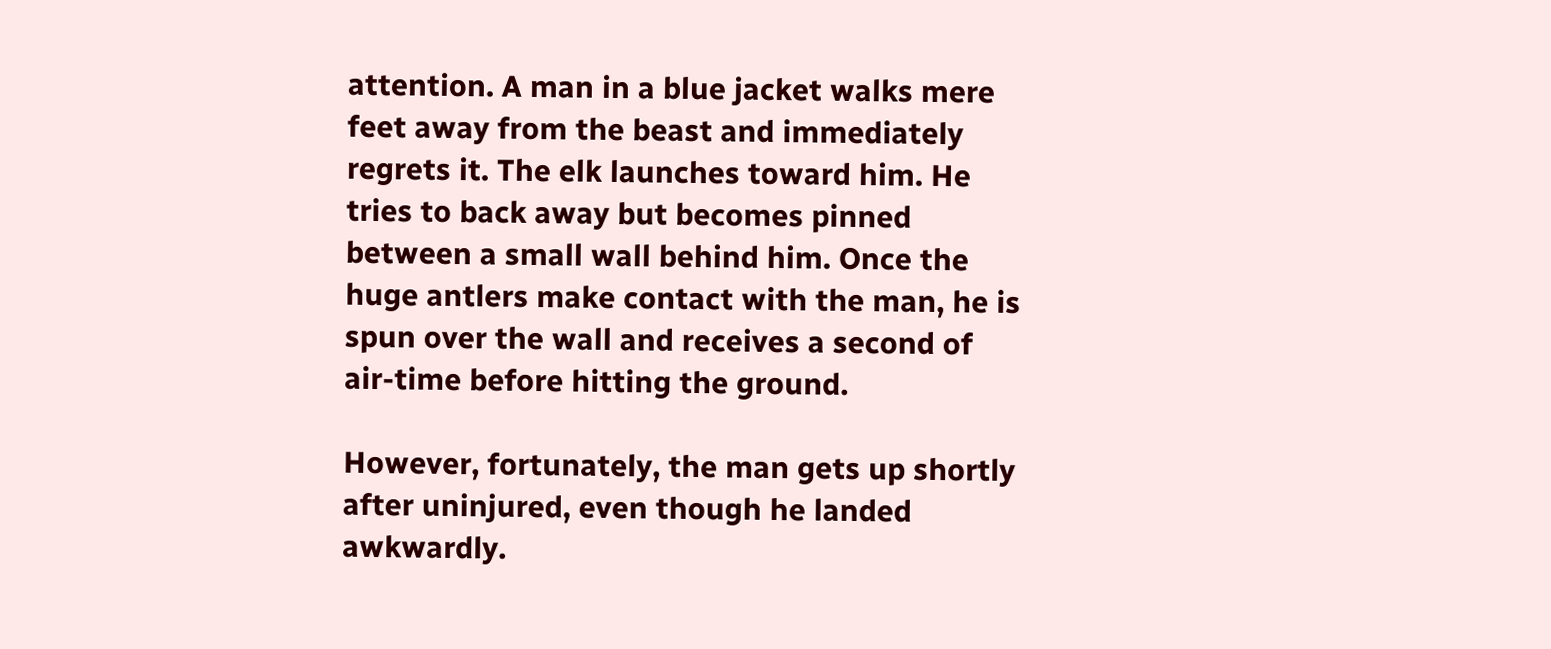attention. A man in a blue jacket walks mere feet away from the beast and immediately regrets it. The elk launches toward him. He tries to back away but becomes pinned between a small wall behind him. Once the huge antlers make contact with the man, he is spun over the wall and receives a second of air-time before hitting the ground.

However, fortunately, the man gets up shortly after uninjured, even though he landed awkwardly.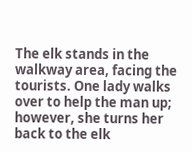The elk stands in the walkway area, facing the tourists. One lady walks over to help the man up; however, she turns her back to the elk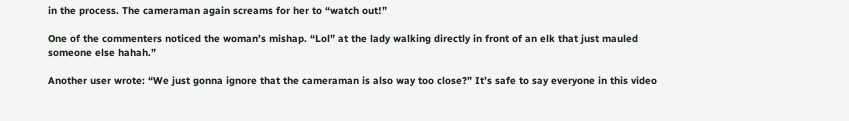in the process. The cameraman again screams for her to “watch out!”

One of the commenters noticed the woman’s mishap. “Lol” at the lady walking directly in front of an elk that just mauled someone else hahah.”

Another user wrote: “We just gonna ignore that the cameraman is also way too close?” It’s safe to say everyone in this video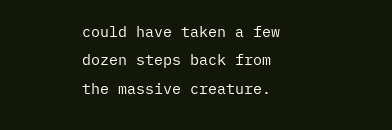could have taken a few dozen steps back from the massive creature.